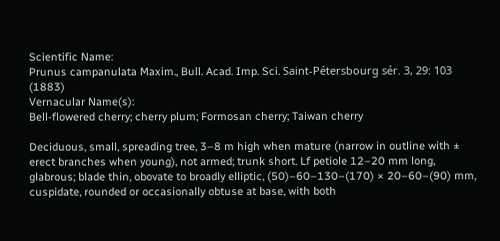Scientific Name:
Prunus campanulata Maxim., Bull. Acad. Imp. Sci. Saint-Pétersbourg sér. 3, 29: 103 (1883)
Vernacular Name(s):
Bell-flowered cherry; cherry plum; Formosan cherry; Taiwan cherry

Deciduous, small, spreading tree, 3–8 m high when mature (narrow in outline with ± erect branches when young), not armed; trunk short. Lf petiole 12–20 mm long, glabrous; blade thin, obovate to broadly elliptic, (50)–60–130–(170) × 20–60–(90) mm, cuspidate, rounded or occasionally obtuse at base, with both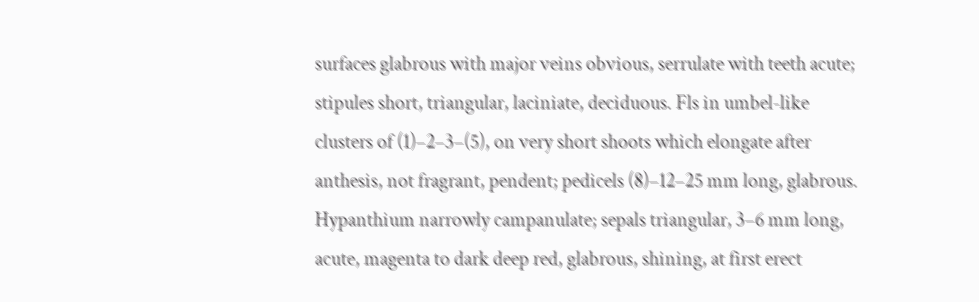surfaces glabrous with major veins obvious, serrulate with teeth acute; stipules short, triangular, laciniate, deciduous. Fls in umbel-like clusters of (1)–2–3–(5), on very short shoots which elongate after anthesis, not fragrant, pendent; pedicels (8)–12–25 mm long, glabrous. Hypanthium narrowly campanulate; sepals triangular, 3–6 mm long, acute, magenta to dark deep red, glabrous, shining, at first erect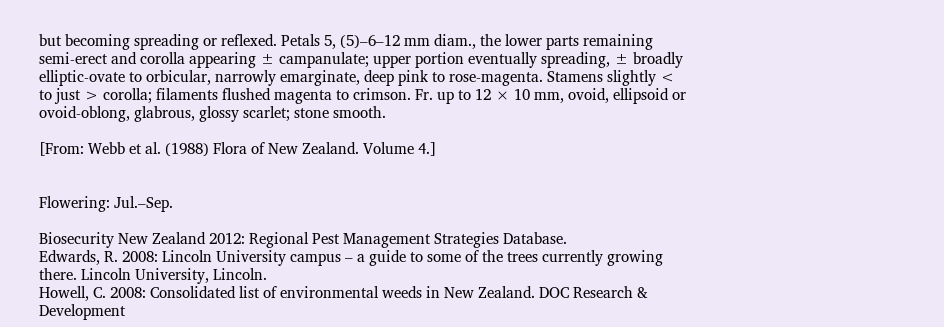but becoming spreading or reflexed. Petals 5, (5)–6–12 mm diam., the lower parts remaining semi-erect and corolla appearing ± campanulate; upper portion eventually spreading, ± broadly elliptic-ovate to orbicular, narrowly emarginate, deep pink to rose-magenta. Stamens slightly < to just > corolla; filaments flushed magenta to crimson. Fr. up to 12 × 10 mm, ovoid, ellipsoid or ovoid-oblong, glabrous, glossy scarlet; stone smooth.

[From: Webb et al. (1988) Flora of New Zealand. Volume 4.]


Flowering: Jul.–Sep.

Biosecurity New Zealand 2012: Regional Pest Management Strategies Database.
Edwards, R. 2008: Lincoln University campus – a guide to some of the trees currently growing there. Lincoln University, Lincoln.
Howell, C. 2008: Consolidated list of environmental weeds in New Zealand. DOC Research & Development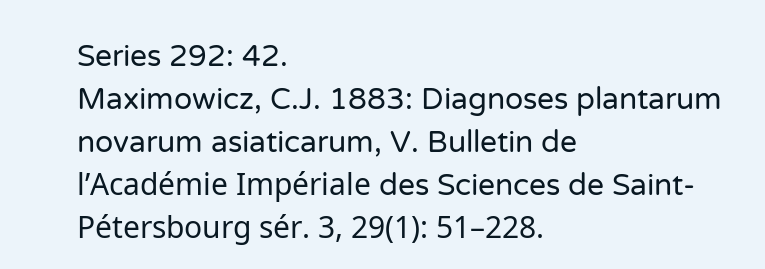Series 292: 42.
Maximowicz, C.J. 1883: Diagnoses plantarum novarum asiaticarum, V. Bulletin de l’Académie Impériale des Sciences de Saint-Pétersbourg sér. 3, 29(1): 51–228.